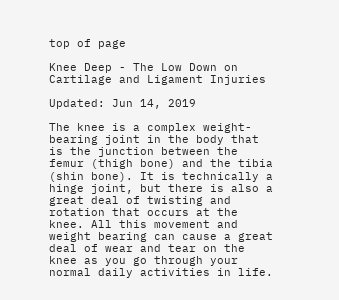top of page

Knee Deep - The Low Down on Cartilage and Ligament Injuries

Updated: Jun 14, 2019

The knee is a complex weight-bearing joint in the body that is the junction between the femur (thigh bone) and the tibia (shin bone). It is technically a hinge joint, but there is also a great deal of twisting and rotation that occurs at the knee. All this movement and weight bearing can cause a great deal of wear and tear on the knee as you go through your normal daily activities in life.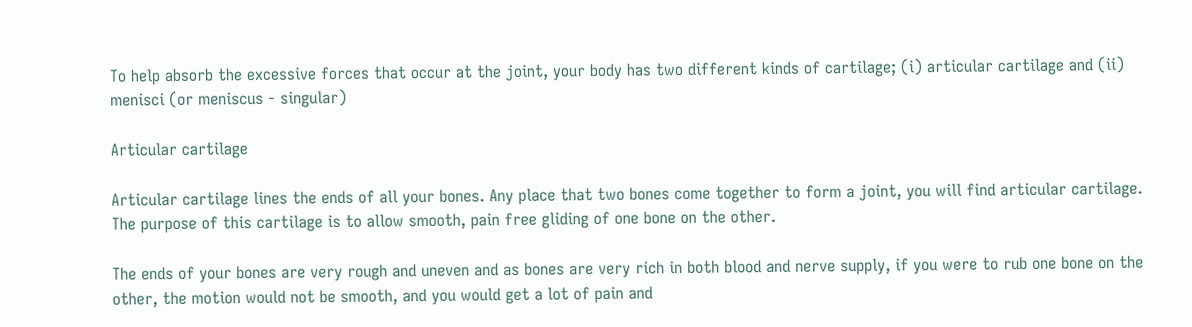To help absorb the excessive forces that occur at the joint, your body has two different kinds of cartilage; (i) articular cartilage and (ii) menisci (or meniscus - singular)

Articular cartilage

Articular cartilage lines the ends of all your bones. Any place that two bones come together to form a joint, you will find articular cartilage. The purpose of this cartilage is to allow smooth, pain free gliding of one bone on the other.

The ends of your bones are very rough and uneven and as bones are very rich in both blood and nerve supply, if you were to rub one bone on the other, the motion would not be smooth, and you would get a lot of pain and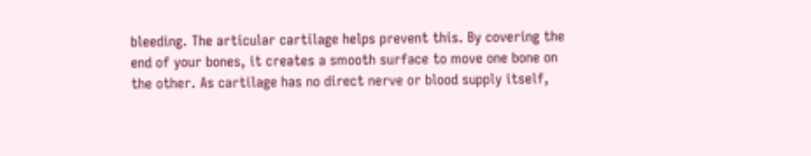bleeding. The articular cartilage helps prevent this. By covering the end of your bones, it creates a smooth surface to move one bone on the other. As cartilage has no direct nerve or blood supply itself,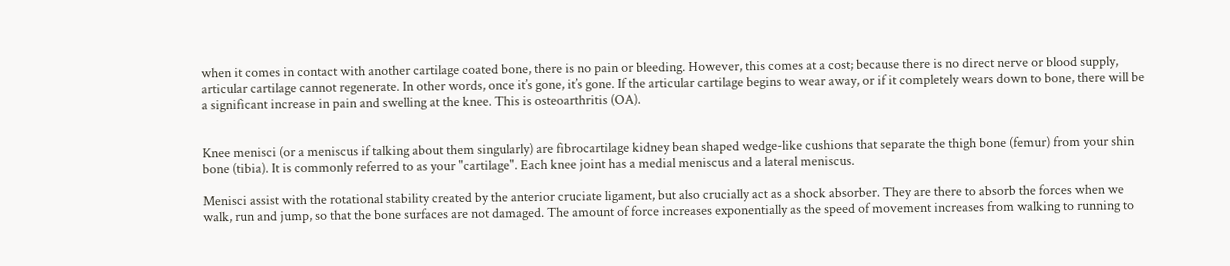when it comes in contact with another cartilage coated bone, there is no pain or bleeding. However, this comes at a cost; because there is no direct nerve or blood supply, articular cartilage cannot regenerate. In other words, once it’s gone, it’s gone. If the articular cartilage begins to wear away, or if it completely wears down to bone, there will be a significant increase in pain and swelling at the knee. This is osteoarthritis (OA).


Knee menisci (or a meniscus if talking about them singularly) are fibrocartilage kidney bean shaped wedge-like cushions that separate the thigh bone (femur) from your shin bone (tibia). It is commonly referred to as your "cartilage". Each knee joint has a medial meniscus and a lateral meniscus.

Menisci assist with the rotational stability created by the anterior cruciate ligament, but also crucially act as a shock absorber. They are there to absorb the forces when we walk, run and jump, so that the bone surfaces are not damaged. The amount of force increases exponentially as the speed of movement increases from walking to running to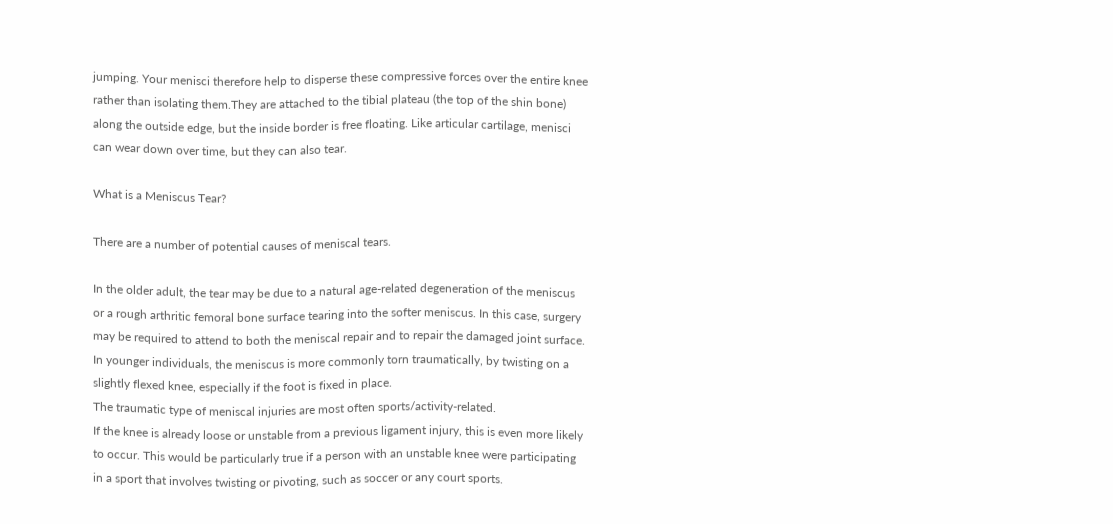jumping. Your menisci therefore help to disperse these compressive forces over the entire knee rather than isolating them.They are attached to the tibial plateau (the top of the shin bone) along the outside edge, but the inside border is free floating. Like articular cartilage, menisci can wear down over time, but they can also tear.

What is a Meniscus Tear?

There are a number of potential causes of meniscal tears.

In the older adult, the tear may be due to a natural age-related degeneration of the meniscus or a rough arthritic femoral bone surface tearing into the softer meniscus. In this case, surgery may be required to attend to both the meniscal repair and to repair the damaged joint surface.
In younger individuals, the meniscus is more commonly torn traumatically, by twisting on a slightly flexed knee, especially if the foot is fixed in place.
The traumatic type of meniscal injuries are most often sports/activity-related.
If the knee is already loose or unstable from a previous ligament injury, this is even more likely to occur. This would be particularly true if a person with an unstable knee were participating in a sport that involves twisting or pivoting, such as soccer or any court sports.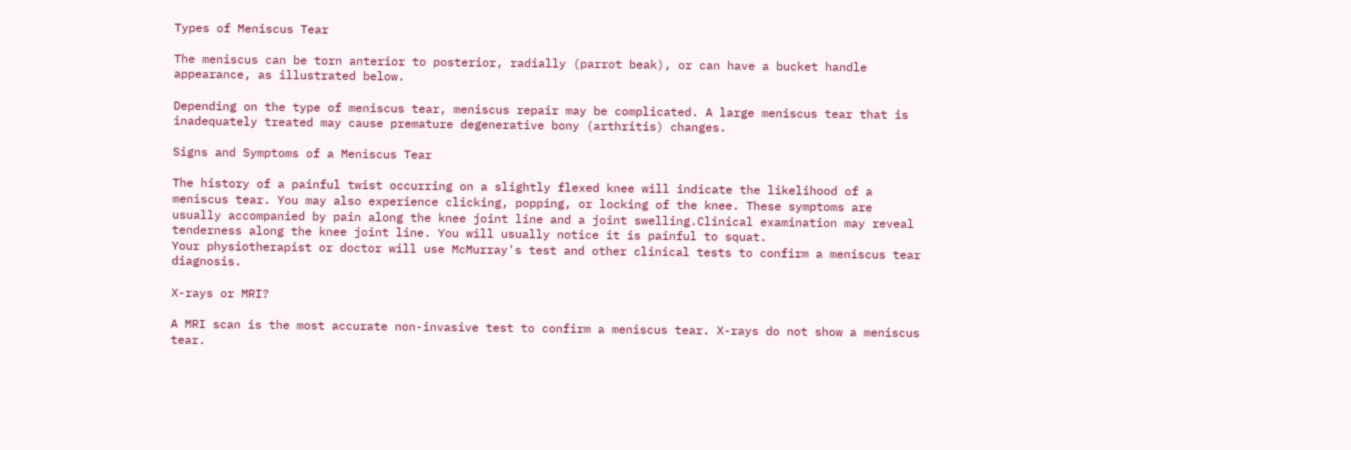Types of Meniscus Tear

The meniscus can be torn anterior to posterior, radially (parrot beak), or can have a bucket handle appearance, as illustrated below.

Depending on the type of meniscus tear, meniscus repair may be complicated. A large meniscus tear that is inadequately treated may cause premature degenerative bony (arthritis) changes.

Signs and Symptoms of a Meniscus Tear

The history of a painful twist occurring on a slightly flexed knee will indicate the likelihood of a meniscus tear. You may also experience clicking, popping, or locking of the knee. These symptoms are usually accompanied by pain along the knee joint line and a joint swelling.Clinical examination may reveal tenderness along the knee joint line. You will usually notice it is painful to squat.
Your physiotherapist or doctor will use McMurray's test and other clinical tests to confirm a meniscus tear diagnosis.

X-rays or MRI?

A MRI scan is the most accurate non-invasive test to confirm a meniscus tear. X-rays do not show a meniscus tear.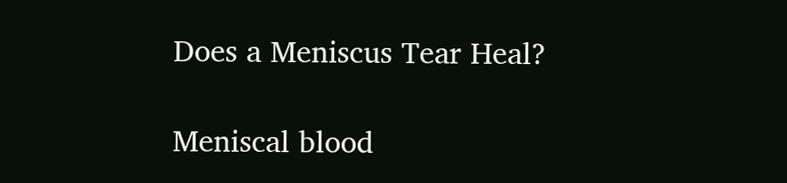Does a Meniscus Tear Heal?

Meniscal blood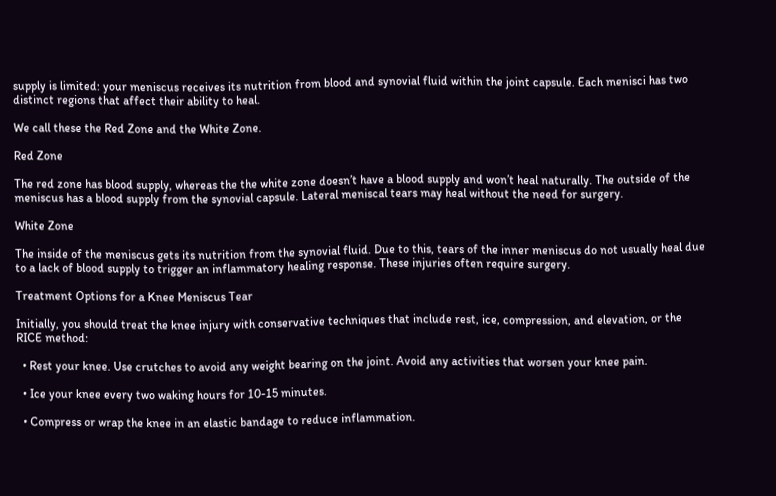supply is limited: your meniscus receives its nutrition from blood and synovial fluid within the joint capsule. Each menisci has two distinct regions that affect their ability to heal.

We call these the Red Zone and the White Zone.

Red Zone

The red zone has blood supply, whereas the the white zone doesn’t have a blood supply and won’t heal naturally. The outside of the meniscus has a blood supply from the synovial capsule. Lateral meniscal tears may heal without the need for surgery.

White Zone

The inside of the meniscus gets its nutrition from the synovial fluid. Due to this, tears of the inner meniscus do not usually heal due to a lack of blood supply to trigger an inflammatory healing response. These injuries often require surgery.

Treatment Options for a Knee Meniscus Tear

Initially, you should treat the knee injury with conservative techniques that include rest, ice, compression, and elevation, or the RICE method:

  • Rest your knee. Use crutches to avoid any weight bearing on the joint. Avoid any activities that worsen your knee pain.

  • Ice your knee every two waking hours for 10-15 minutes.

  • Compress or wrap the knee in an elastic bandage to reduce inflammation.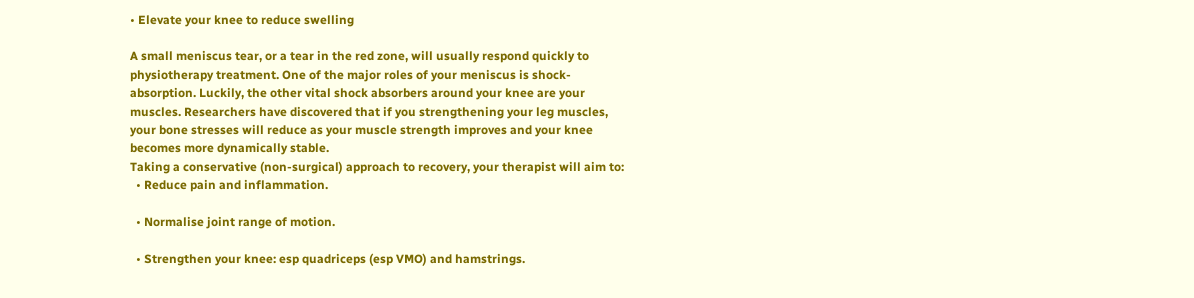• Elevate your knee to reduce swelling

A small meniscus tear, or a tear in the red zone, will usually respond quickly to physiotherapy treatment. One of the major roles of your meniscus is shock-absorption. Luckily, the other vital shock absorbers around your knee are your muscles. Researchers have discovered that if you strengthening your leg muscles, your bone stresses will reduce as your muscle strength improves and your knee becomes more dynamically stable.
Taking a conservative (non-surgical) approach to recovery, your therapist will aim to:
  • Reduce pain and inflammation.

  • Normalise joint range of motion.

  • Strengthen your knee: esp quadriceps (esp VMO) and hamstrings.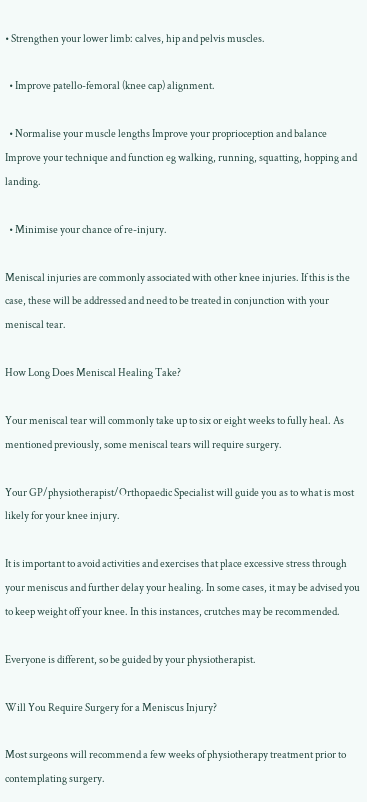• Strengthen your lower limb: calves, hip and pelvis muscles.

  • Improve patello-femoral (knee cap) alignment.

  • Normalise your muscle lengths Improve your proprioception and balance Improve your technique and function eg walking, running, squatting, hopping and landing.

  • Minimise your chance of re-injury.

Meniscal injuries are commonly associated with other knee injuries. If this is the case, these will be addressed and need to be treated in conjunction with your meniscal tear.

How Long Does Meniscal Healing Take?

Your meniscal tear will commonly take up to six or eight weeks to fully heal. As mentioned previously, some meniscal tears will require surgery.

Your GP/physiotherapist/Orthopaedic Specialist will guide you as to what is most likely for your knee injury.

It is important to avoid activities and exercises that place excessive stress through your meniscus and further delay your healing. In some cases, it may be advised you to keep weight off your knee. In this instances, crutches may be recommended.

Everyone is different, so be guided by your physiotherapist.

Will You Require Surgery for a Meniscus Injury?

Most surgeons will recommend a few weeks of physiotherapy treatment prior to contemplating surgery.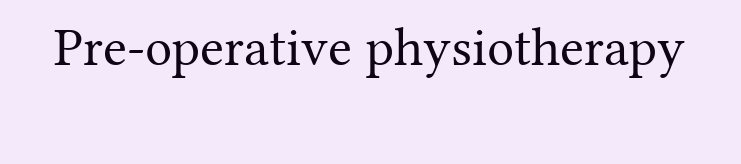Pre-operative physiotherapy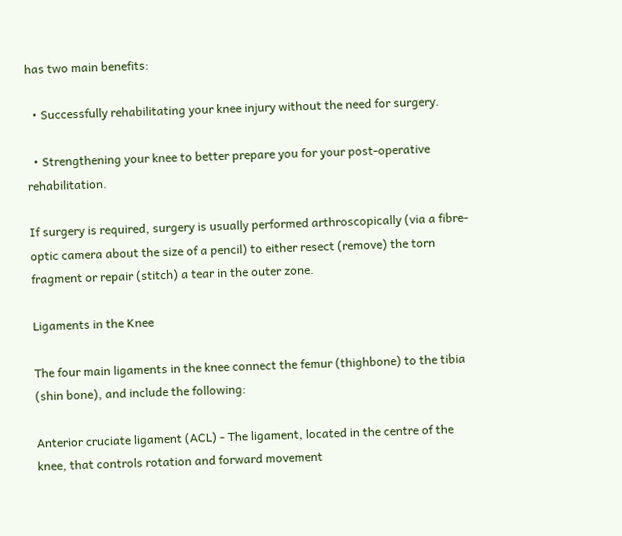has two main benefits:

  • Successfully rehabilitating your knee injury without the need for surgery.

  • Strengthening your knee to better prepare you for your post-operative rehabilitation.

If surgery is required, surgery is usually performed arthroscopically (via a fibre-optic camera about the size of a pencil) to either resect (remove) the torn fragment or repair (stitch) a tear in the outer zone.

Ligaments in the Knee

The four main ligaments in the knee connect the femur (thighbone) to the tibia (shin bone), and include the following:

Anterior cruciate ligament (ACL) - The ligament, located in the centre of the knee, that controls rotation and forward movement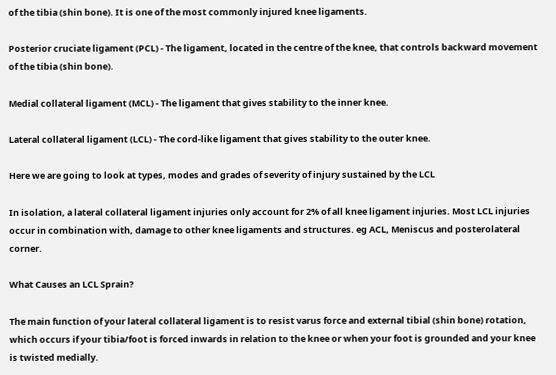of the tibia (shin bone). It is one of the most commonly injured knee ligaments.

Posterior cruciate ligament (PCL) - The ligament, located in the centre of the knee, that controls backward movement of the tibia (shin bone).

Medial collateral ligament (MCL) - The ligament that gives stability to the inner knee.

Lateral collateral ligament (LCL) - The cord-like ligament that gives stability to the outer knee.

Here we are going to look at types, modes and grades of severity of injury sustained by the LCL

In isolation, a lateral collateral ligament injuries only account for 2% of all knee ligament injuries. Most LCL injuries occur in combination with, damage to other knee ligaments and structures. eg ACL, Meniscus and posterolateral corner.

What Causes an LCL Sprain?

The main function of your lateral collateral ligament is to resist varus force and external tibial (shin bone) rotation, which occurs if your tibia/foot is forced inwards in relation to the knee or when your foot is grounded and your knee is twisted medially.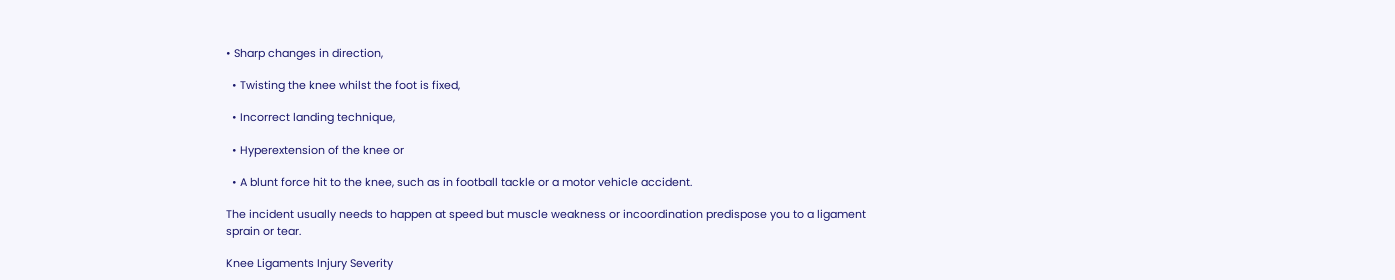• Sharp changes in direction,

  • Twisting the knee whilst the foot is fixed,

  • Incorrect landing technique,

  • Hyperextension of the knee or

  • A blunt force hit to the knee, such as in football tackle or a motor vehicle accident.

The incident usually needs to happen at speed but muscle weakness or incoordination predispose you to a ligament sprain or tear.

Knee Ligaments Injury Severity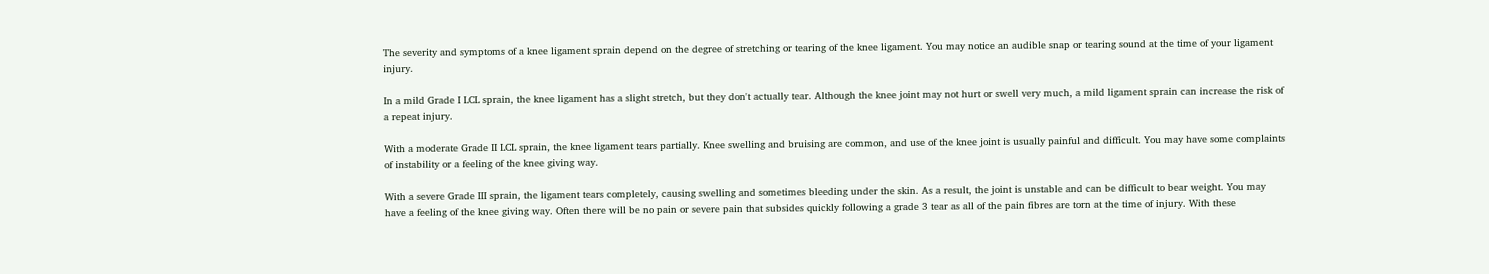The severity and symptoms of a knee ligament sprain depend on the degree of stretching or tearing of the knee ligament. You may notice an audible snap or tearing sound at the time of your ligament injury.

In a mild Grade I LCL sprain, the knee ligament has a slight stretch, but they don't actually tear. Although the knee joint may not hurt or swell very much, a mild ligament sprain can increase the risk of a repeat injury.

With a moderate Grade II LCL sprain, the knee ligament tears partially. Knee swelling and bruising are common, and use of the knee joint is usually painful and difficult. You may have some complaints of instability or a feeling of the knee giving way.

With a severe Grade III sprain, the ligament tears completely, causing swelling and sometimes bleeding under the skin. As a result, the joint is unstable and can be difficult to bear weight. You may have a feeling of the knee giving way. Often there will be no pain or severe pain that subsides quickly following a grade 3 tear as all of the pain fibres are torn at the time of injury. With these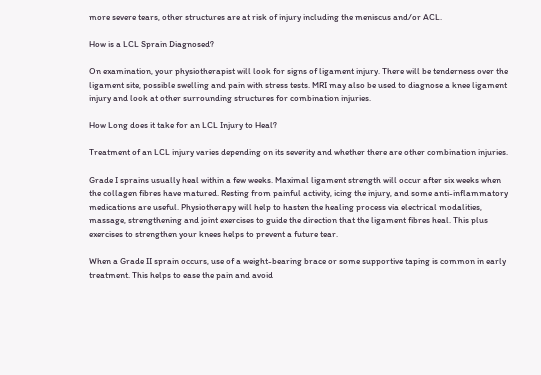more severe tears, other structures are at risk of injury including the meniscus and/or ACL.

How is a LCL Sprain Diagnosed?

On examination, your physiotherapist will look for signs of ligament injury. There will be tenderness over the ligament site, possible swelling and pain with stress tests. MRI may also be used to diagnose a knee ligament injury and look at other surrounding structures for combination injuries.

How Long does it take for an LCL Injury to Heal?

Treatment of an LCL injury varies depending on its severity and whether there are other combination injuries.

Grade I sprains usually heal within a few weeks. Maximal ligament strength will occur after six weeks when the collagen fibres have matured. Resting from painful activity, icing the injury, and some anti-inflammatory medications are useful. Physiotherapy will help to hasten the healing process via electrical modalities, massage, strengthening and joint exercises to guide the direction that the ligament fibres heal. This plus exercises to strengthen your knees helps to prevent a future tear.

When a Grade II sprain occurs, use of a weight-bearing brace or some supportive taping is common in early treatment. This helps to ease the pain and avoid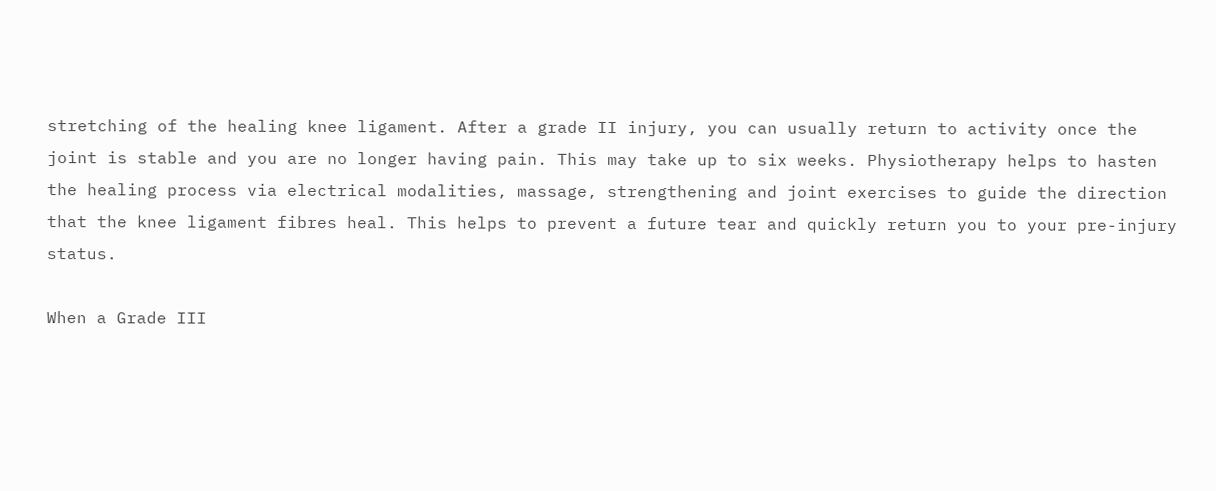stretching of the healing knee ligament. After a grade II injury, you can usually return to activity once the joint is stable and you are no longer having pain. This may take up to six weeks. Physiotherapy helps to hasten the healing process via electrical modalities, massage, strengthening and joint exercises to guide the direction that the knee ligament fibres heal. This helps to prevent a future tear and quickly return you to your pre-injury status.

When a Grade III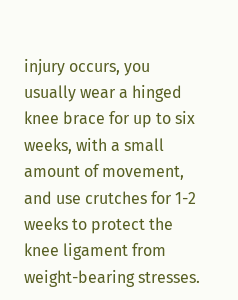injury occurs, you usually wear a hinged knee brace for up to six weeks, with a small amount of movement, and use crutches for 1-2 weeks to protect the knee ligament from weight-bearing stresses.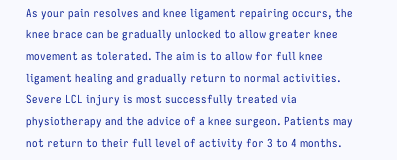As your pain resolves and knee ligament repairing occurs, the knee brace can be gradually unlocked to allow greater knee movement as tolerated. The aim is to allow for full knee ligament healing and gradually return to normal activities. Severe LCL injury is most successfully treated via physiotherapy and the advice of a knee surgeon. Patients may not return to their full level of activity for 3 to 4 months.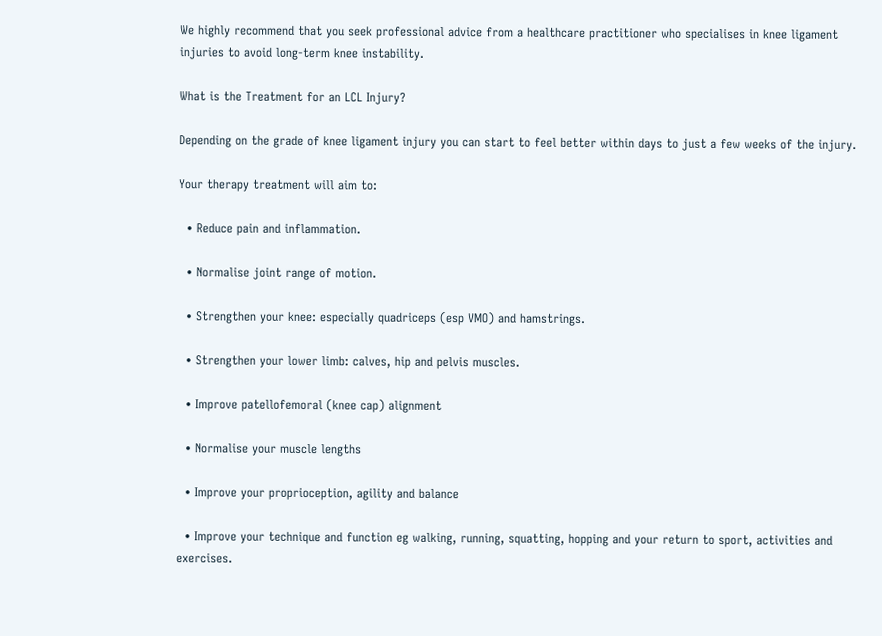We highly recommend that you seek professional advice from a healthcare practitioner who specialises in knee ligament injuries to avoid long-term knee instability.

What is the Treatment for an LCL Injury?

Depending on the grade of knee ligament injury you can start to feel better within days to just a few weeks of the injury.

Your therapy treatment will aim to:

  • Reduce pain and inflammation.

  • Normalise joint range of motion.

  • Strengthen your knee: especially quadriceps (esp VMO) and hamstrings.

  • Strengthen your lower limb: calves, hip and pelvis muscles.

  • Improve patellofemoral (knee cap) alignment

  • Normalise your muscle lengths

  • Improve your proprioception, agility and balance

  • Improve your technique and function eg walking, running, squatting, hopping and your return to sport, activities and exercises.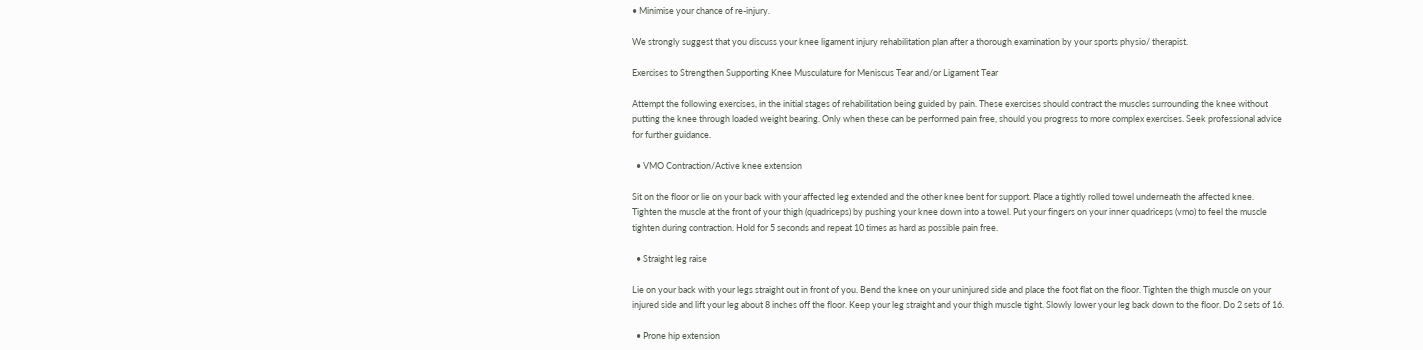• Minimise your chance of re-injury.

We strongly suggest that you discuss your knee ligament injury rehabilitation plan after a thorough examination by your sports physio/ therapist.

Exercises to Strengthen Supporting Knee Musculature for Meniscus Tear and/or Ligament Tear

Attempt the following exercises, in the initial stages of rehabilitation being guided by pain. These exercises should contract the muscles surrounding the knee without putting the knee through loaded weight bearing. Only when these can be performed pain free, should you progress to more complex exercises. Seek professional advice for further guidance.

  • VMO Contraction/Active knee extension

Sit on the floor or lie on your back with your affected leg extended and the other knee bent for support. Place a tightly rolled towel underneath the affected knee. Tighten the muscle at the front of your thigh (quadriceps) by pushing your knee down into a towel. Put your fingers on your inner quadriceps (vmo) to feel the muscle tighten during contraction. Hold for 5 seconds and repeat 10 times as hard as possible pain free.

  • Straight leg raise

Lie on your back with your legs straight out in front of you. Bend the knee on your uninjured side and place the foot flat on the floor. Tighten the thigh muscle on your injured side and lift your leg about 8 inches off the floor. Keep your leg straight and your thigh muscle tight. Slowly lower your leg back down to the floor. Do 2 sets of 16.

  • Prone hip extension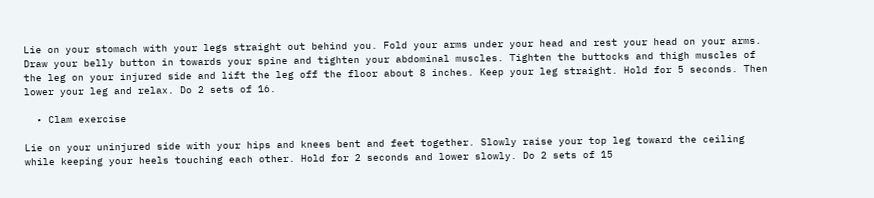Lie on your stomach with your legs straight out behind you. Fold your arms under your head and rest your head on your arms. Draw your belly button in towards your spine and tighten your abdominal muscles. Tighten the buttocks and thigh muscles of the leg on your injured side and lift the leg off the floor about 8 inches. Keep your leg straight. Hold for 5 seconds. Then lower your leg and relax. Do 2 sets of 16.

  • Clam exercise

Lie on your uninjured side with your hips and knees bent and feet together. Slowly raise your top leg toward the ceiling while keeping your heels touching each other. Hold for 2 seconds and lower slowly. Do 2 sets of 15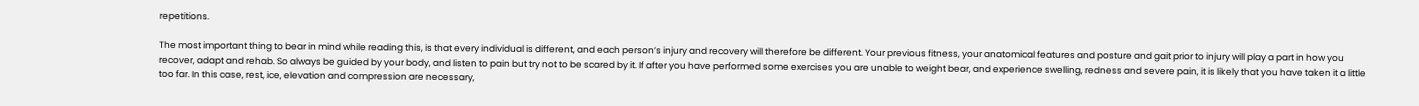repetitions.

The most important thing to bear in mind while reading this, is that every individual is different, and each person’s injury and recovery will therefore be different. Your previous fitness, your anatomical features and posture and gait prior to injury will play a part in how you recover, adapt and rehab. So always be guided by your body, and listen to pain but try not to be scared by it. If after you have performed some exercises you are unable to weight bear, and experience swelling, redness and severe pain, it is likely that you have taken it a little too far. In this case, rest, ice, elevation and compression are necessary,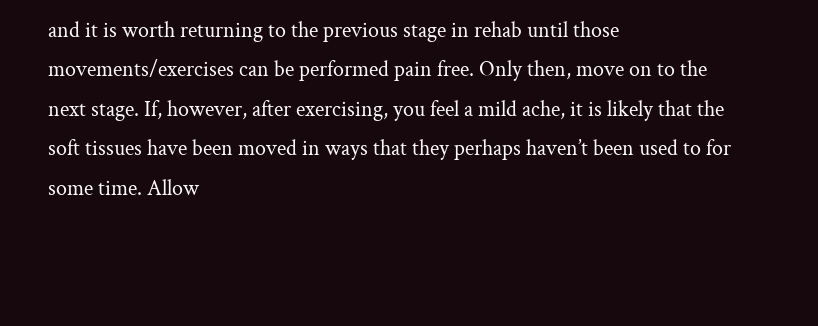and it is worth returning to the previous stage in rehab until those movements/exercises can be performed pain free. Only then, move on to the next stage. If, however, after exercising, you feel a mild ache, it is likely that the soft tissues have been moved in ways that they perhaps haven’t been used to for some time. Allow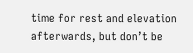time for rest and elevation afterwards, but don’t be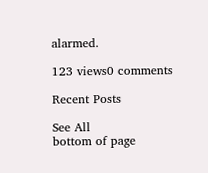alarmed.

123 views0 comments

Recent Posts

See All
bottom of page